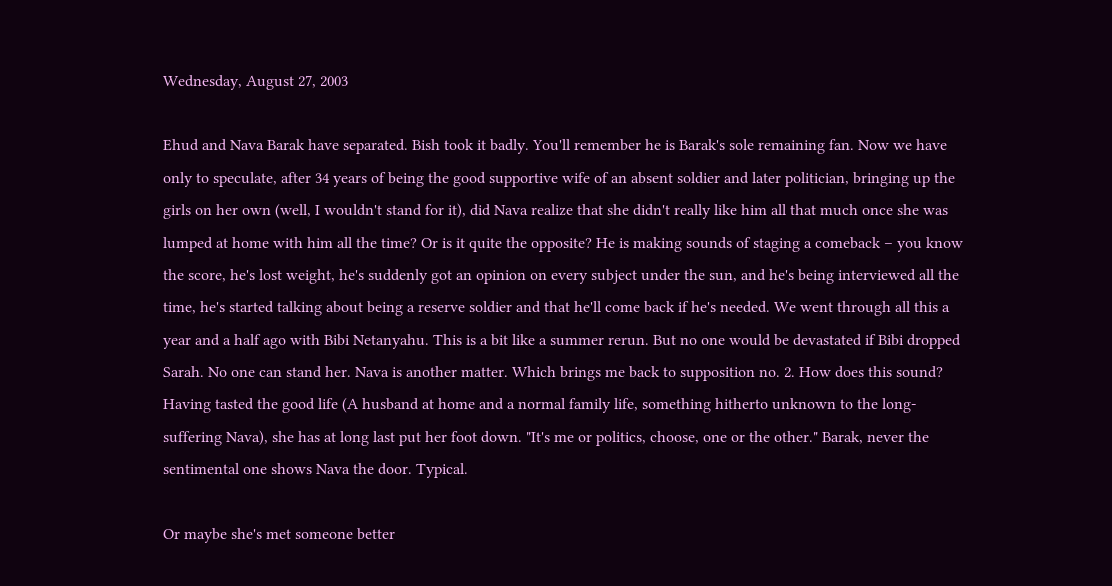Wednesday, August 27, 2003

Ehud and Nava Barak have separated. Bish took it badly. You'll remember he is Barak's sole remaining fan. Now we have only to speculate, after 34 years of being the good supportive wife of an absent soldier and later politician, bringing up the girls on her own (well, I wouldn't stand for it), did Nava realize that she didn't really like him all that much once she was lumped at home with him all the time? Or is it quite the opposite? He is making sounds of staging a comeback – you know the score, he's lost weight, he's suddenly got an opinion on every subject under the sun, and he's being interviewed all the time, he's started talking about being a reserve soldier and that he'll come back if he's needed. We went through all this a year and a half ago with Bibi Netanyahu. This is a bit like a summer rerun. But no one would be devastated if Bibi dropped Sarah. No one can stand her. Nava is another matter. Which brings me back to supposition no. 2. How does this sound? Having tasted the good life (A husband at home and a normal family life, something hitherto unknown to the long-suffering Nava), she has at long last put her foot down. "It's me or politics, choose, one or the other." Barak, never the sentimental one shows Nava the door. Typical.

Or maybe she's met someone better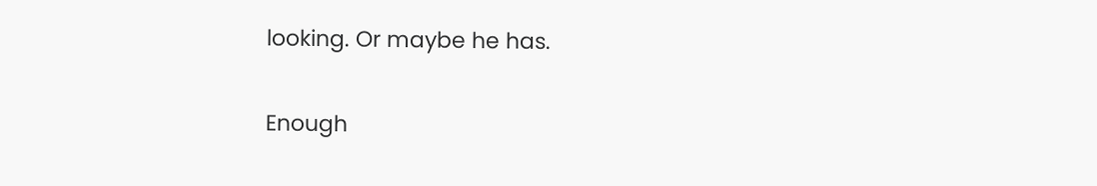looking. Or maybe he has.

Enough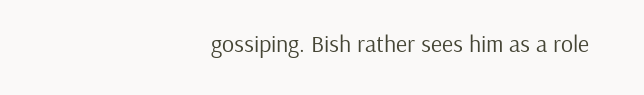gossiping. Bish rather sees him as a role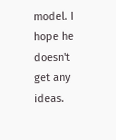model. I hope he doesn't get any ideas.